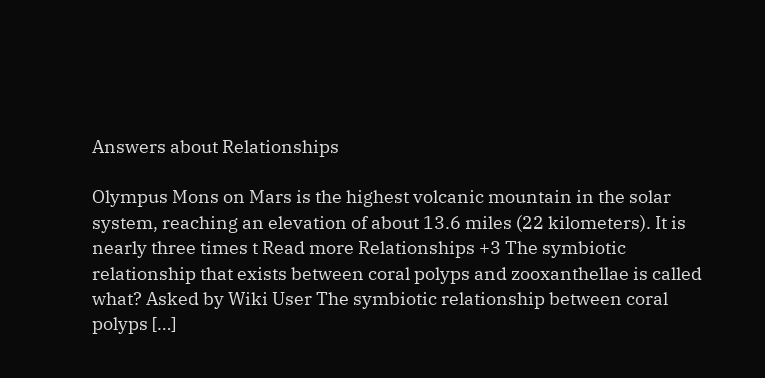Answers about Relationships

Olympus Mons on Mars is the highest volcanic mountain in the solar system, reaching an elevation of about 13.6 miles (22 kilometers). It is nearly three times t Read more Relationships +3 The symbiotic relationship that exists between coral polyps and zooxanthellae is called what? Asked by Wiki User The symbiotic relationship between coral polyps […]